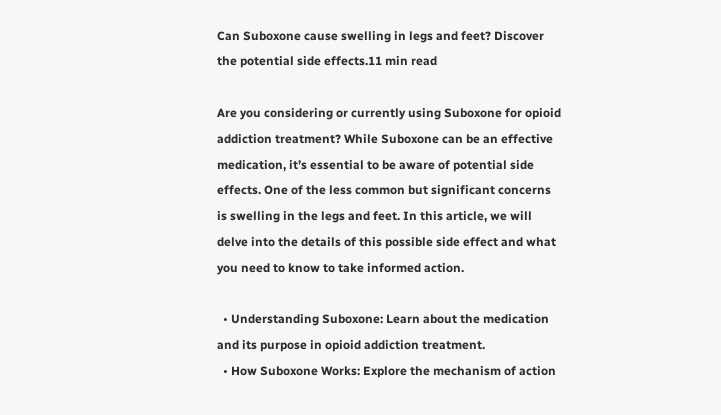Can Suboxone cause swelling in legs and feet? Discover the potential side effects.11 min read

Are you considering or currently using Suboxone for opioid addiction treatment? While Suboxone can be an effective medication, it’s essential to be aware of potential side effects. One of the less common but significant concerns is swelling in the legs and feet. In this article, we will delve into the details of this possible side effect and what you need to know to take informed action.

  • Understanding Suboxone: Learn about the medication and its purpose in opioid addiction treatment.
  • How Suboxone Works: Explore the mechanism of action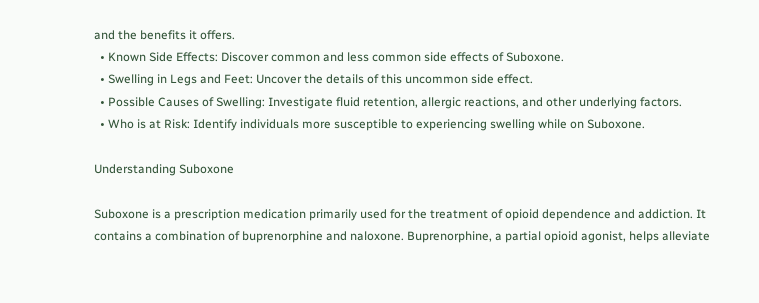and the benefits it offers.
  • Known Side Effects: Discover common and less common side effects of Suboxone.
  • Swelling in Legs and Feet: Uncover the details of this uncommon side effect.
  • Possible Causes of Swelling: Investigate fluid retention, allergic reactions, and other underlying factors.
  • Who is at Risk: Identify individuals more susceptible to experiencing swelling while on Suboxone.

Understanding Suboxone

Suboxone is a prescription medication primarily used for the treatment of opioid dependence and addiction. It contains a combination of buprenorphine and naloxone. Buprenorphine, a partial opioid agonist, helps alleviate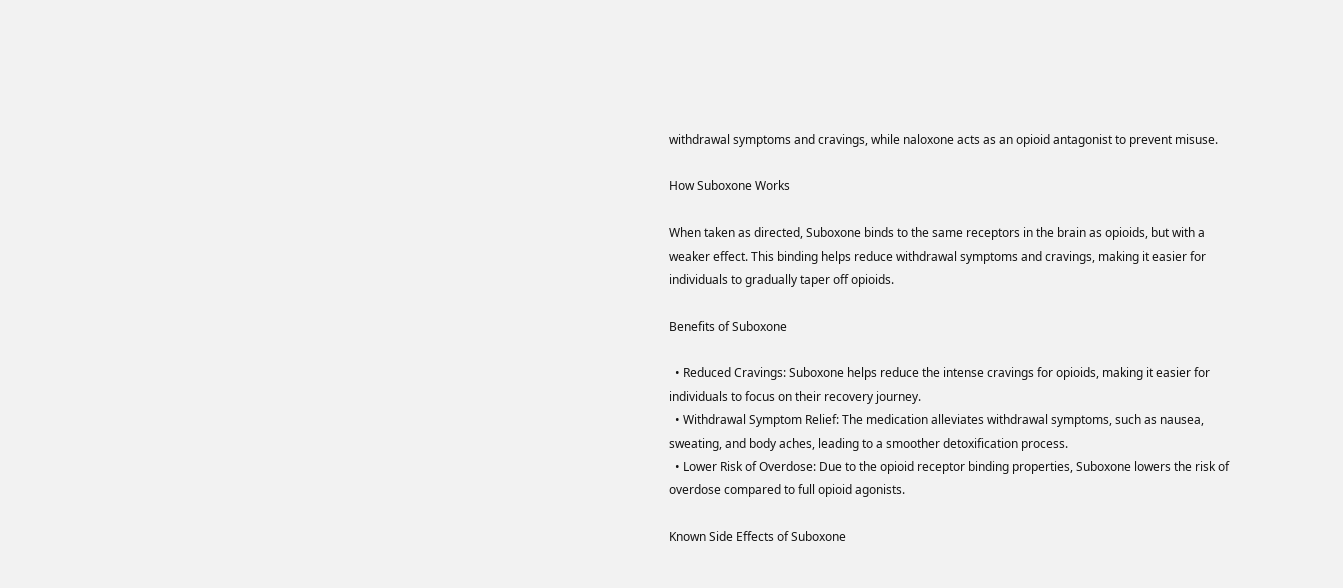withdrawal symptoms and cravings, while naloxone acts as an opioid antagonist to prevent misuse.

How Suboxone Works

When taken as directed, Suboxone binds to the same receptors in the brain as opioids, but with a weaker effect. This binding helps reduce withdrawal symptoms and cravings, making it easier for individuals to gradually taper off opioids.

Benefits of Suboxone

  • Reduced Cravings: Suboxone helps reduce the intense cravings for opioids, making it easier for individuals to focus on their recovery journey.
  • Withdrawal Symptom Relief: The medication alleviates withdrawal symptoms, such as nausea, sweating, and body aches, leading to a smoother detoxification process.
  • Lower Risk of Overdose: Due to the opioid receptor binding properties, Suboxone lowers the risk of overdose compared to full opioid agonists.

Known Side Effects of Suboxone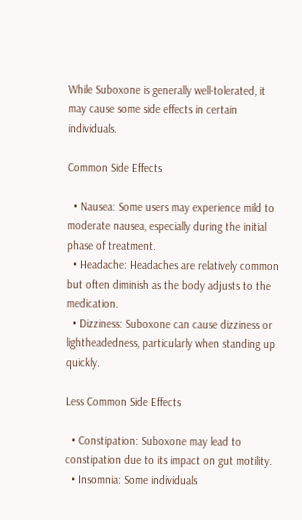While Suboxone is generally well-tolerated, it may cause some side effects in certain individuals.

Common Side Effects

  • Nausea: Some users may experience mild to moderate nausea, especially during the initial phase of treatment.
  • Headache: Headaches are relatively common but often diminish as the body adjusts to the medication.
  • Dizziness: Suboxone can cause dizziness or lightheadedness, particularly when standing up quickly.

Less Common Side Effects

  • Constipation: Suboxone may lead to constipation due to its impact on gut motility.
  • Insomnia: Some individuals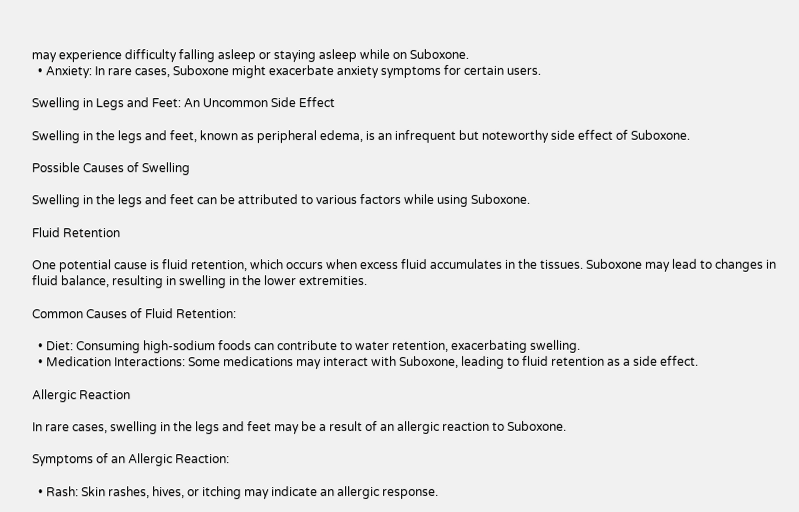may experience difficulty falling asleep or staying asleep while on Suboxone.
  • Anxiety: In rare cases, Suboxone might exacerbate anxiety symptoms for certain users.

Swelling in Legs and Feet: An Uncommon Side Effect

Swelling in the legs and feet, known as peripheral edema, is an infrequent but noteworthy side effect of Suboxone.

Possible Causes of Swelling

Swelling in the legs and feet can be attributed to various factors while using Suboxone.

Fluid Retention

One potential cause is fluid retention, which occurs when excess fluid accumulates in the tissues. Suboxone may lead to changes in fluid balance, resulting in swelling in the lower extremities.

Common Causes of Fluid Retention:

  • Diet: Consuming high-sodium foods can contribute to water retention, exacerbating swelling.
  • Medication Interactions: Some medications may interact with Suboxone, leading to fluid retention as a side effect.

Allergic Reaction

In rare cases, swelling in the legs and feet may be a result of an allergic reaction to Suboxone.

Symptoms of an Allergic Reaction:

  • Rash: Skin rashes, hives, or itching may indicate an allergic response.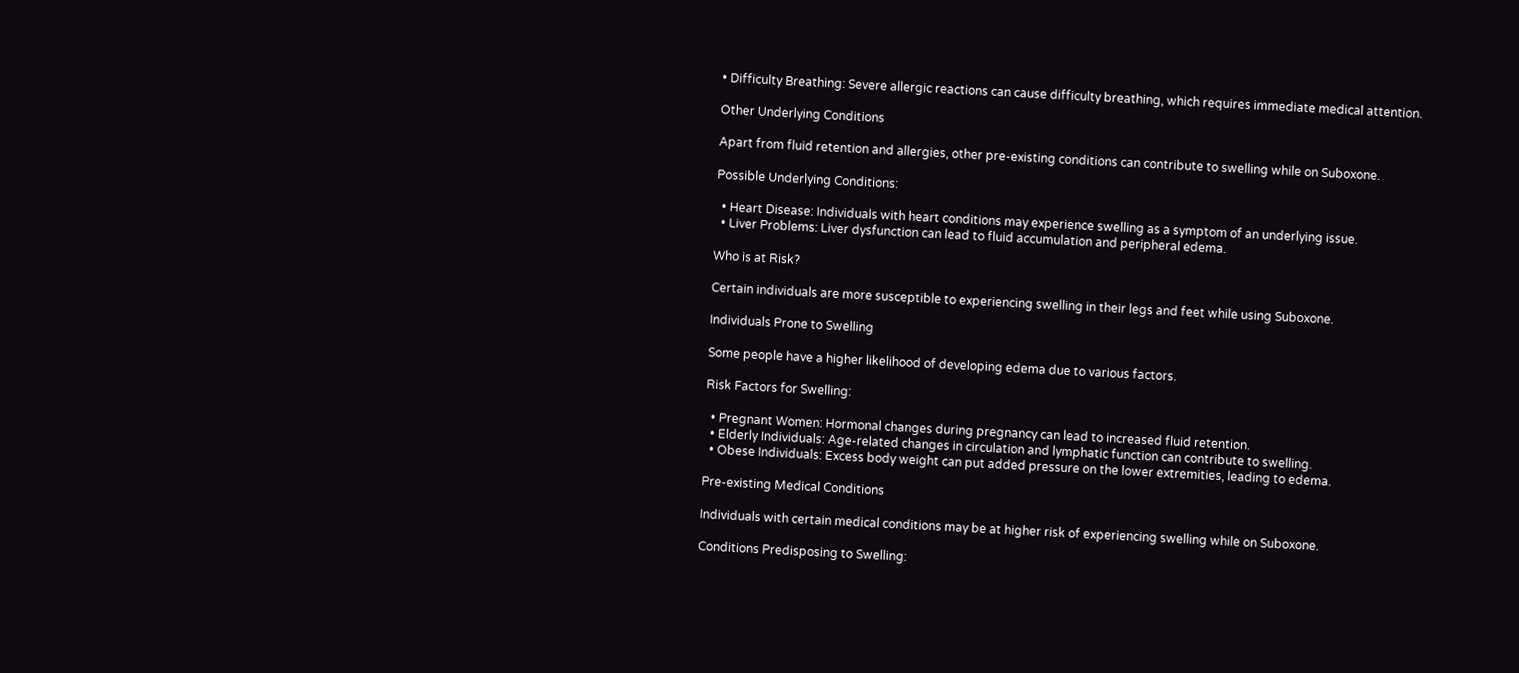• Difficulty Breathing: Severe allergic reactions can cause difficulty breathing, which requires immediate medical attention.

Other Underlying Conditions

Apart from fluid retention and allergies, other pre-existing conditions can contribute to swelling while on Suboxone.

Possible Underlying Conditions:

  • Heart Disease: Individuals with heart conditions may experience swelling as a symptom of an underlying issue.
  • Liver Problems: Liver dysfunction can lead to fluid accumulation and peripheral edema.

Who is at Risk?

Certain individuals are more susceptible to experiencing swelling in their legs and feet while using Suboxone.

Individuals Prone to Swelling

Some people have a higher likelihood of developing edema due to various factors.

Risk Factors for Swelling:

  • Pregnant Women: Hormonal changes during pregnancy can lead to increased fluid retention.
  • Elderly Individuals: Age-related changes in circulation and lymphatic function can contribute to swelling.
  • Obese Individuals: Excess body weight can put added pressure on the lower extremities, leading to edema.

Pre-existing Medical Conditions

Individuals with certain medical conditions may be at higher risk of experiencing swelling while on Suboxone.

Conditions Predisposing to Swelling: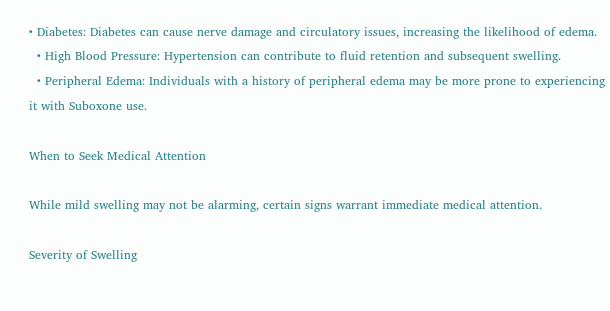• Diabetes: Diabetes can cause nerve damage and circulatory issues, increasing the likelihood of edema.
  • High Blood Pressure: Hypertension can contribute to fluid retention and subsequent swelling.
  • Peripheral Edema: Individuals with a history of peripheral edema may be more prone to experiencing it with Suboxone use.

When to Seek Medical Attention

While mild swelling may not be alarming, certain signs warrant immediate medical attention.

Severity of Swelling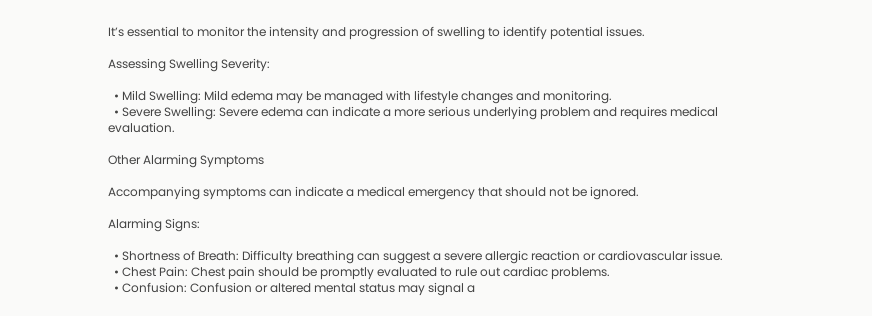It’s essential to monitor the intensity and progression of swelling to identify potential issues.

Assessing Swelling Severity:

  • Mild Swelling: Mild edema may be managed with lifestyle changes and monitoring.
  • Severe Swelling: Severe edema can indicate a more serious underlying problem and requires medical evaluation.

Other Alarming Symptoms

Accompanying symptoms can indicate a medical emergency that should not be ignored.

Alarming Signs:

  • Shortness of Breath: Difficulty breathing can suggest a severe allergic reaction or cardiovascular issue.
  • Chest Pain: Chest pain should be promptly evaluated to rule out cardiac problems.
  • Confusion: Confusion or altered mental status may signal a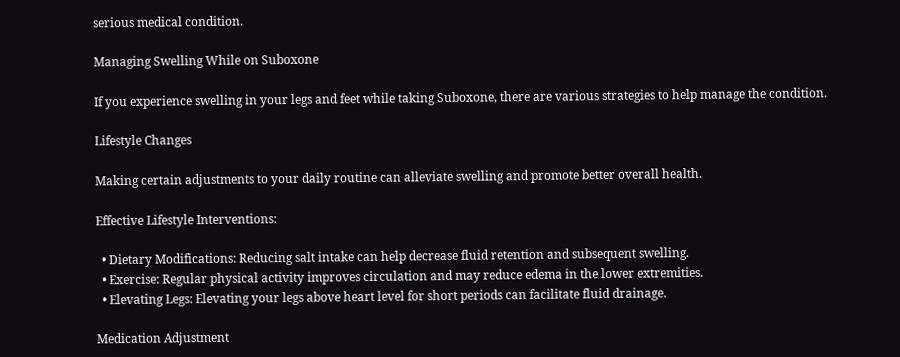serious medical condition.

Managing Swelling While on Suboxone

If you experience swelling in your legs and feet while taking Suboxone, there are various strategies to help manage the condition.

Lifestyle Changes

Making certain adjustments to your daily routine can alleviate swelling and promote better overall health.

Effective Lifestyle Interventions:

  • Dietary Modifications: Reducing salt intake can help decrease fluid retention and subsequent swelling.
  • Exercise: Regular physical activity improves circulation and may reduce edema in the lower extremities.
  • Elevating Legs: Elevating your legs above heart level for short periods can facilitate fluid drainage.

Medication Adjustment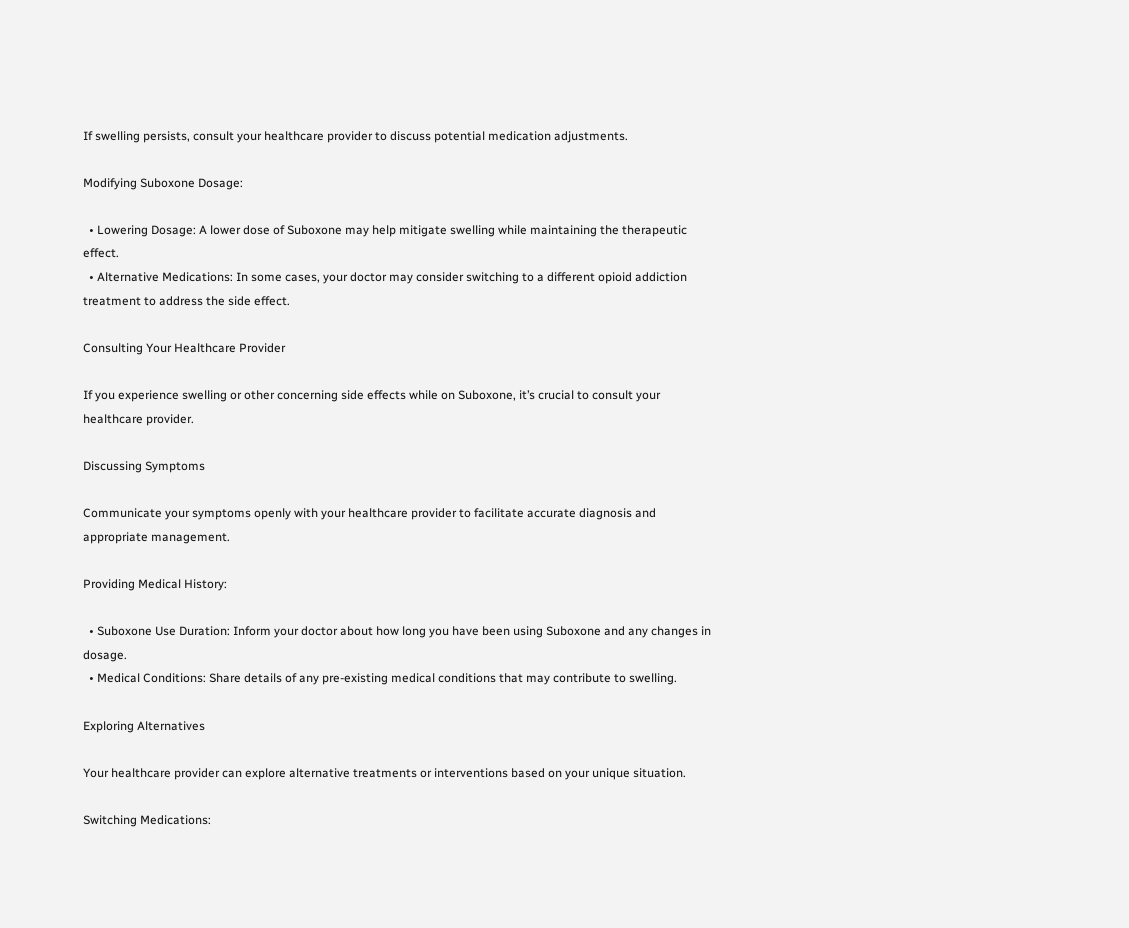If swelling persists, consult your healthcare provider to discuss potential medication adjustments.

Modifying Suboxone Dosage:

  • Lowering Dosage: A lower dose of Suboxone may help mitigate swelling while maintaining the therapeutic effect.
  • Alternative Medications: In some cases, your doctor may consider switching to a different opioid addiction treatment to address the side effect.

Consulting Your Healthcare Provider

If you experience swelling or other concerning side effects while on Suboxone, it’s crucial to consult your healthcare provider.

Discussing Symptoms

Communicate your symptoms openly with your healthcare provider to facilitate accurate diagnosis and appropriate management.

Providing Medical History:

  • Suboxone Use Duration: Inform your doctor about how long you have been using Suboxone and any changes in dosage.
  • Medical Conditions: Share details of any pre-existing medical conditions that may contribute to swelling.

Exploring Alternatives

Your healthcare provider can explore alternative treatments or interventions based on your unique situation.

Switching Medications: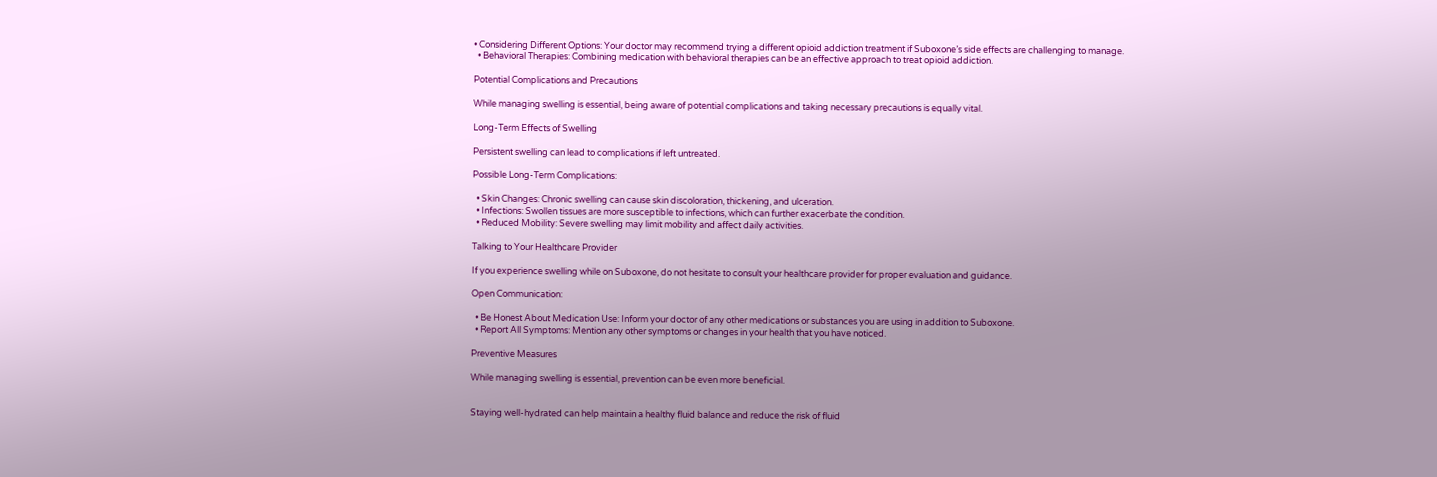• Considering Different Options: Your doctor may recommend trying a different opioid addiction treatment if Suboxone’s side effects are challenging to manage.
  • Behavioral Therapies: Combining medication with behavioral therapies can be an effective approach to treat opioid addiction.

Potential Complications and Precautions

While managing swelling is essential, being aware of potential complications and taking necessary precautions is equally vital.

Long-Term Effects of Swelling

Persistent swelling can lead to complications if left untreated.

Possible Long-Term Complications:

  • Skin Changes: Chronic swelling can cause skin discoloration, thickening, and ulceration.
  • Infections: Swollen tissues are more susceptible to infections, which can further exacerbate the condition.
  • Reduced Mobility: Severe swelling may limit mobility and affect daily activities.

Talking to Your Healthcare Provider

If you experience swelling while on Suboxone, do not hesitate to consult your healthcare provider for proper evaluation and guidance.

Open Communication:

  • Be Honest About Medication Use: Inform your doctor of any other medications or substances you are using in addition to Suboxone.
  • Report All Symptoms: Mention any other symptoms or changes in your health that you have noticed.

Preventive Measures

While managing swelling is essential, prevention can be even more beneficial.


Staying well-hydrated can help maintain a healthy fluid balance and reduce the risk of fluid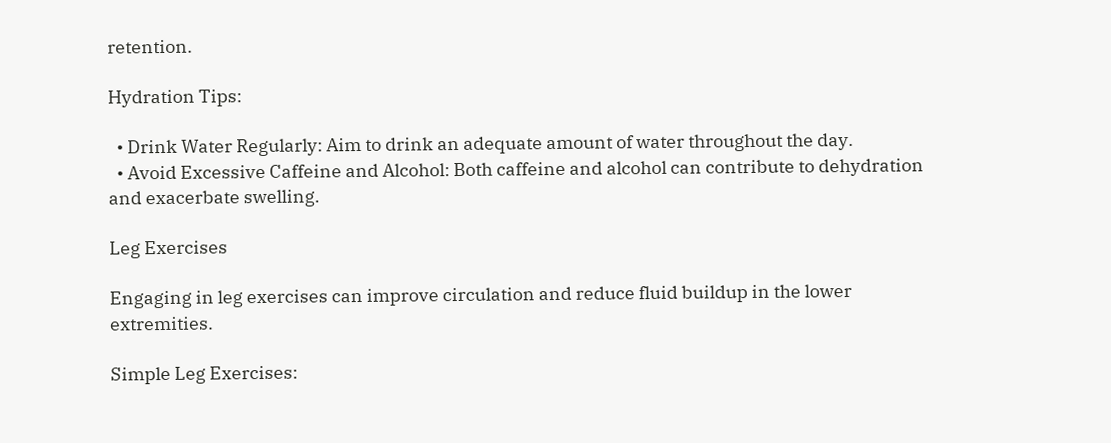retention.

Hydration Tips:

  • Drink Water Regularly: Aim to drink an adequate amount of water throughout the day.
  • Avoid Excessive Caffeine and Alcohol: Both caffeine and alcohol can contribute to dehydration and exacerbate swelling.

Leg Exercises

Engaging in leg exercises can improve circulation and reduce fluid buildup in the lower extremities.

Simple Leg Exercises: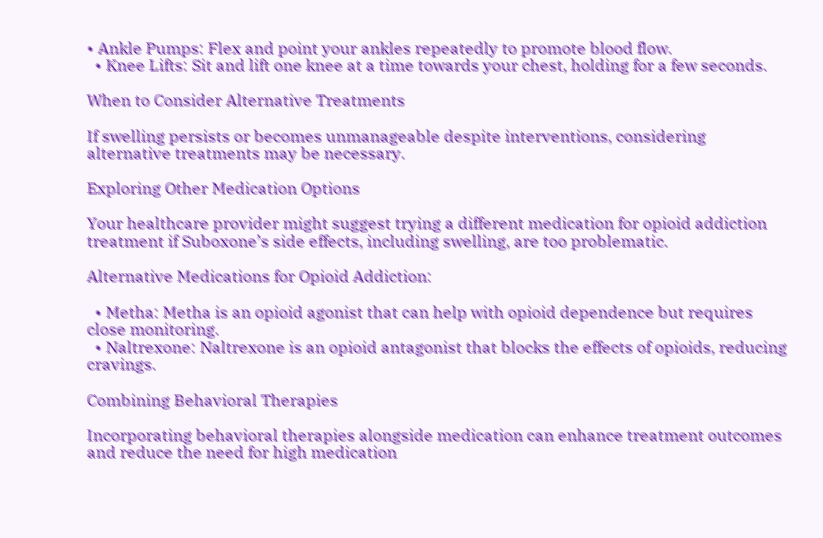• Ankle Pumps: Flex and point your ankles repeatedly to promote blood flow.
  • Knee Lifts: Sit and lift one knee at a time towards your chest, holding for a few seconds.

When to Consider Alternative Treatments

If swelling persists or becomes unmanageable despite interventions, considering alternative treatments may be necessary.

Exploring Other Medication Options

Your healthcare provider might suggest trying a different medication for opioid addiction treatment if Suboxone’s side effects, including swelling, are too problematic.

Alternative Medications for Opioid Addiction:

  • Metha: Metha is an opioid agonist that can help with opioid dependence but requires close monitoring.
  • Naltrexone: Naltrexone is an opioid antagonist that blocks the effects of opioids, reducing cravings.

Combining Behavioral Therapies

Incorporating behavioral therapies alongside medication can enhance treatment outcomes and reduce the need for high medication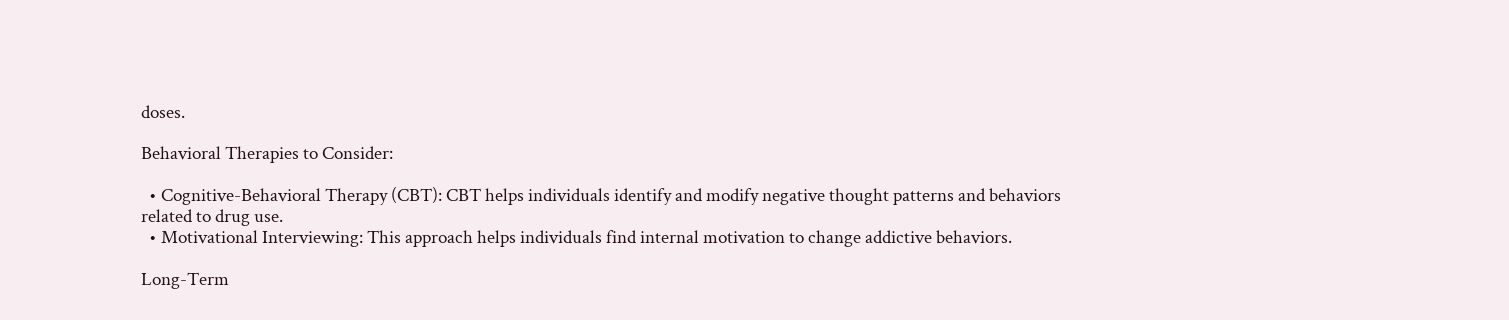doses.

Behavioral Therapies to Consider:

  • Cognitive-Behavioral Therapy (CBT): CBT helps individuals identify and modify negative thought patterns and behaviors related to drug use.
  • Motivational Interviewing: This approach helps individuals find internal motivation to change addictive behaviors.

Long-Term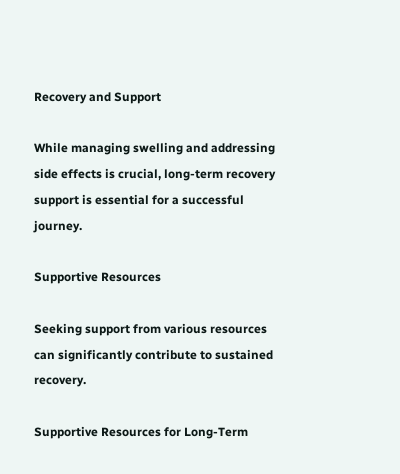Recovery and Support

While managing swelling and addressing side effects is crucial, long-term recovery support is essential for a successful journey.

Supportive Resources

Seeking support from various resources can significantly contribute to sustained recovery.

Supportive Resources for Long-Term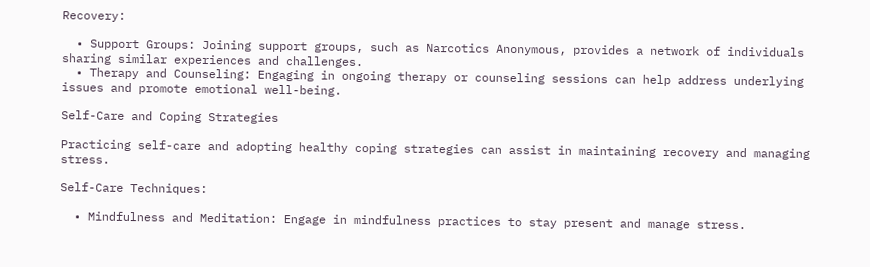Recovery:

  • Support Groups: Joining support groups, such as Narcotics Anonymous, provides a network of individuals sharing similar experiences and challenges.
  • Therapy and Counseling: Engaging in ongoing therapy or counseling sessions can help address underlying issues and promote emotional well-being.

Self-Care and Coping Strategies

Practicing self-care and adopting healthy coping strategies can assist in maintaining recovery and managing stress.

Self-Care Techniques:

  • Mindfulness and Meditation: Engage in mindfulness practices to stay present and manage stress.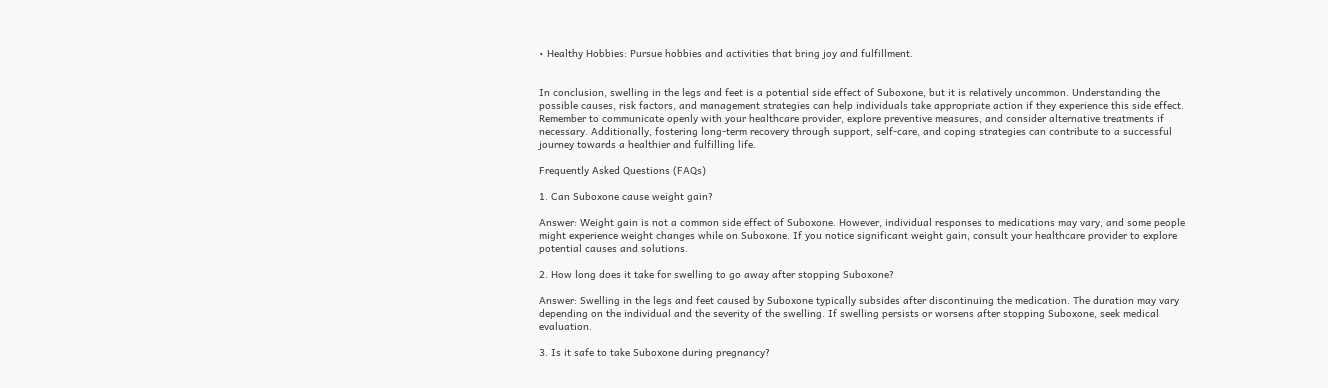• Healthy Hobbies: Pursue hobbies and activities that bring joy and fulfillment.


In conclusion, swelling in the legs and feet is a potential side effect of Suboxone, but it is relatively uncommon. Understanding the possible causes, risk factors, and management strategies can help individuals take appropriate action if they experience this side effect. Remember to communicate openly with your healthcare provider, explore preventive measures, and consider alternative treatments if necessary. Additionally, fostering long-term recovery through support, self-care, and coping strategies can contribute to a successful journey towards a healthier and fulfilling life.

Frequently Asked Questions (FAQs)

1. Can Suboxone cause weight gain?

Answer: Weight gain is not a common side effect of Suboxone. However, individual responses to medications may vary, and some people might experience weight changes while on Suboxone. If you notice significant weight gain, consult your healthcare provider to explore potential causes and solutions.

2. How long does it take for swelling to go away after stopping Suboxone?

Answer: Swelling in the legs and feet caused by Suboxone typically subsides after discontinuing the medication. The duration may vary depending on the individual and the severity of the swelling. If swelling persists or worsens after stopping Suboxone, seek medical evaluation.

3. Is it safe to take Suboxone during pregnancy?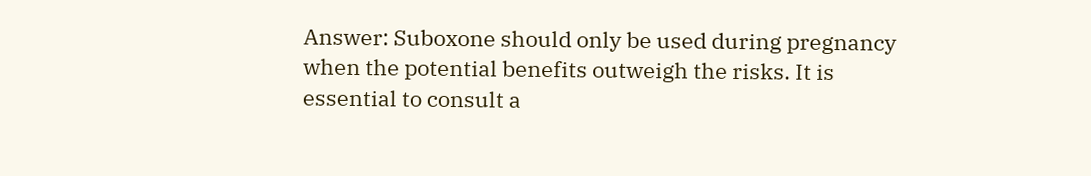Answer: Suboxone should only be used during pregnancy when the potential benefits outweigh the risks. It is essential to consult a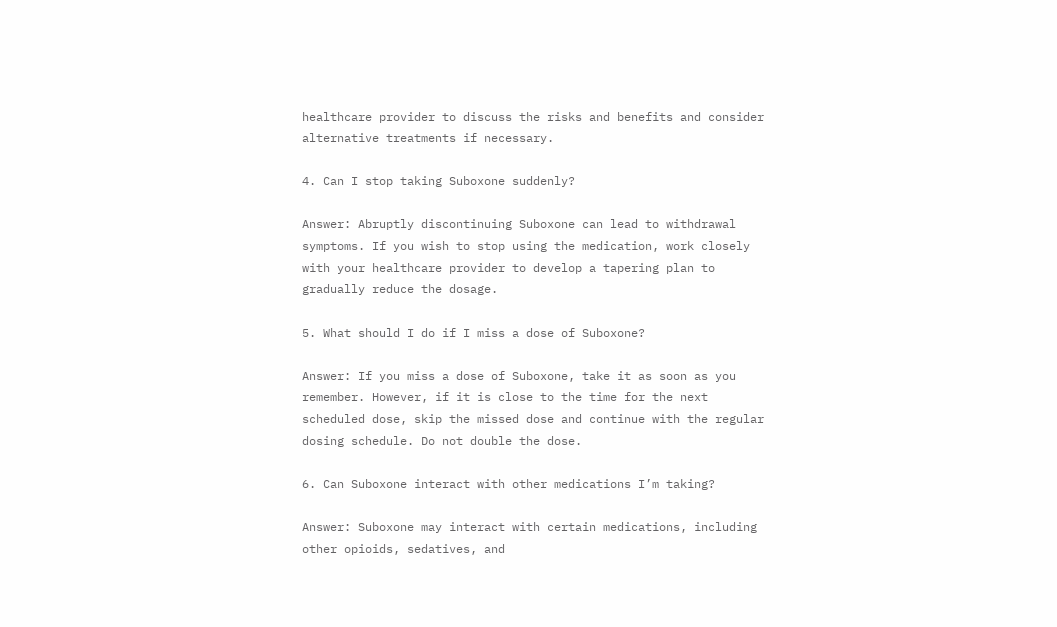healthcare provider to discuss the risks and benefits and consider alternative treatments if necessary.

4. Can I stop taking Suboxone suddenly?

Answer: Abruptly discontinuing Suboxone can lead to withdrawal symptoms. If you wish to stop using the medication, work closely with your healthcare provider to develop a tapering plan to gradually reduce the dosage.

5. What should I do if I miss a dose of Suboxone?

Answer: If you miss a dose of Suboxone, take it as soon as you remember. However, if it is close to the time for the next scheduled dose, skip the missed dose and continue with the regular dosing schedule. Do not double the dose.

6. Can Suboxone interact with other medications I’m taking?

Answer: Suboxone may interact with certain medications, including other opioids, sedatives, and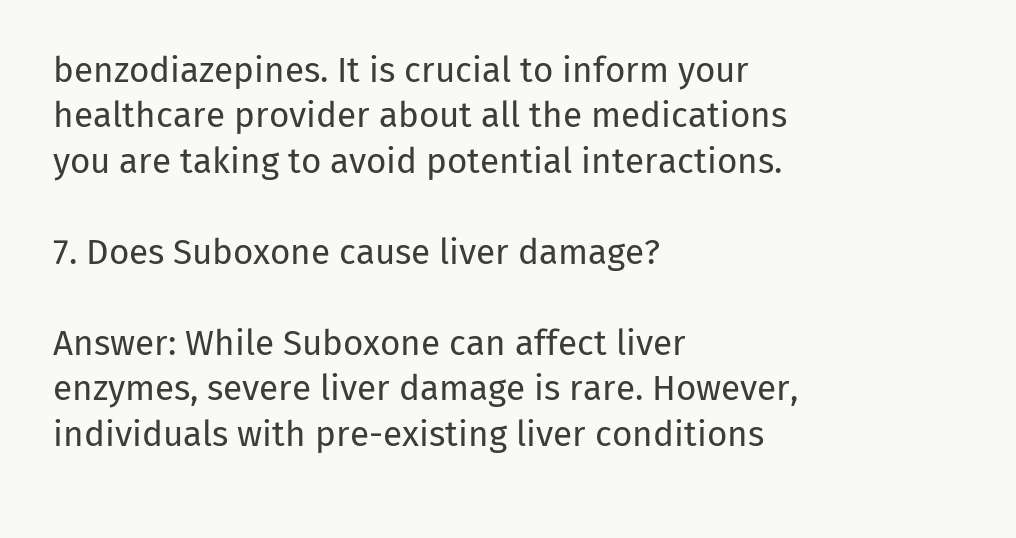benzodiazepines. It is crucial to inform your healthcare provider about all the medications you are taking to avoid potential interactions.

7. Does Suboxone cause liver damage?

Answer: While Suboxone can affect liver enzymes, severe liver damage is rare. However, individuals with pre-existing liver conditions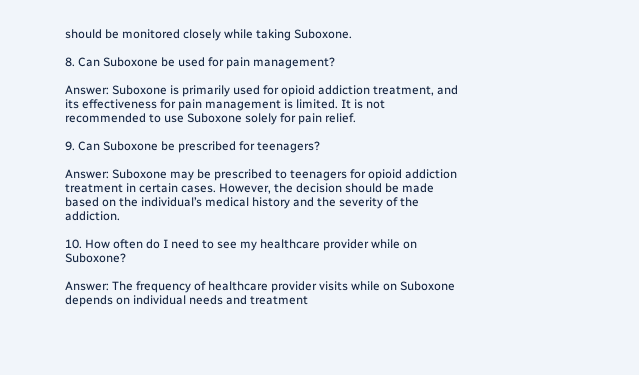should be monitored closely while taking Suboxone.

8. Can Suboxone be used for pain management?

Answer: Suboxone is primarily used for opioid addiction treatment, and its effectiveness for pain management is limited. It is not recommended to use Suboxone solely for pain relief.

9. Can Suboxone be prescribed for teenagers?

Answer: Suboxone may be prescribed to teenagers for opioid addiction treatment in certain cases. However, the decision should be made based on the individual’s medical history and the severity of the addiction.

10. How often do I need to see my healthcare provider while on Suboxone?

Answer: The frequency of healthcare provider visits while on Suboxone depends on individual needs and treatment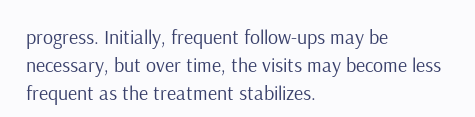progress. Initially, frequent follow-ups may be necessary, but over time, the visits may become less frequent as the treatment stabilizes.